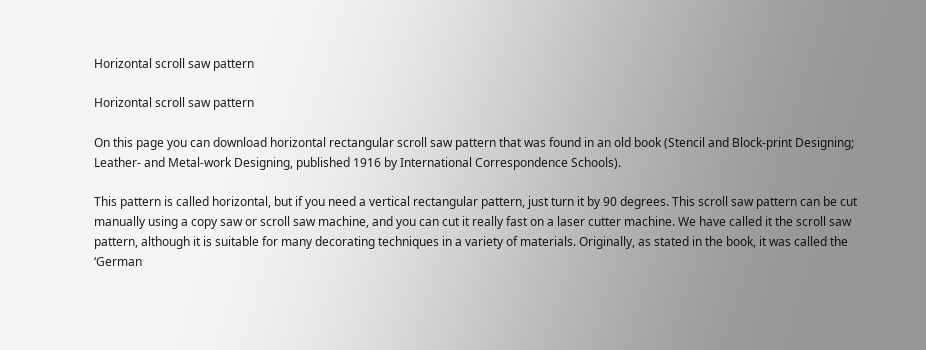Horizontal scroll saw pattern

Horizontal scroll saw pattern

On this page you can download horizontal rectangular scroll saw pattern that was found in an old book (Stencil and Block-print Designing; Leather- and Metal-work Designing, published 1916 by International Correspondence Schools).

This pattern is called horizontal, but if you need a vertical rectangular pattern, just turn it by 90 degrees. This scroll saw pattern can be cut manually using a copy saw or scroll saw machine, and you can cut it really fast on a laser cutter machine. We have called it the scroll saw pattern, although it is suitable for many decorating techniques in a variety of materials. Originally, as stated in the book, it was called the ‘German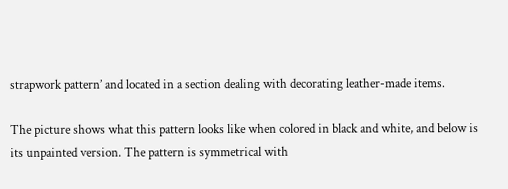strapwork pattern’ and located in a section dealing with decorating leather-made items.

The picture shows what this pattern looks like when colored in black and white, and below is its unpainted version. The pattern is symmetrical with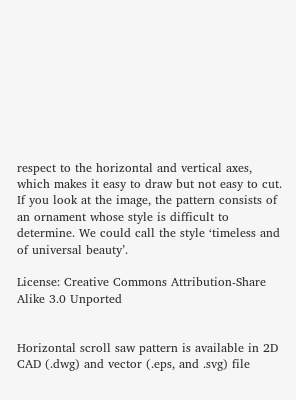respect to the horizontal and vertical axes, which makes it easy to draw but not easy to cut. If you look at the image, the pattern consists of an ornament whose style is difficult to determine. We could call the style ‘timeless and of universal beauty’.

License: Creative Commons Attribution-Share Alike 3.0 Unported


Horizontal scroll saw pattern is available in 2D CAD (.dwg) and vector (.eps, and .svg) file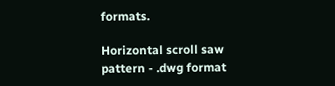formats.

Horizontal scroll saw pattern - .dwg format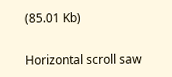(85.01 Kb)

Horizontal scroll saw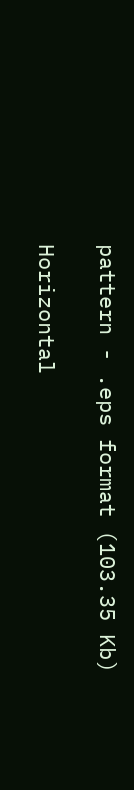pattern - .eps format (103.35 Kb)

Horizontal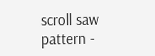scroll saw pattern -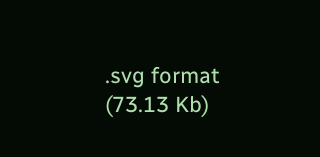.svg format (73.13 Kb)